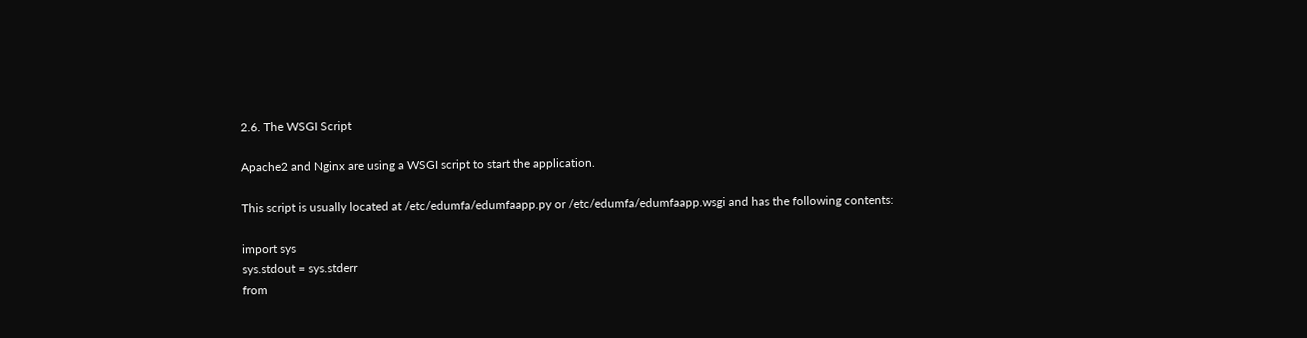2.6. The WSGI Script

Apache2 and Nginx are using a WSGI script to start the application.

This script is usually located at /etc/edumfa/edumfaapp.py or /etc/edumfa/edumfaapp.wsgi and has the following contents:

import sys
sys.stdout = sys.stderr
from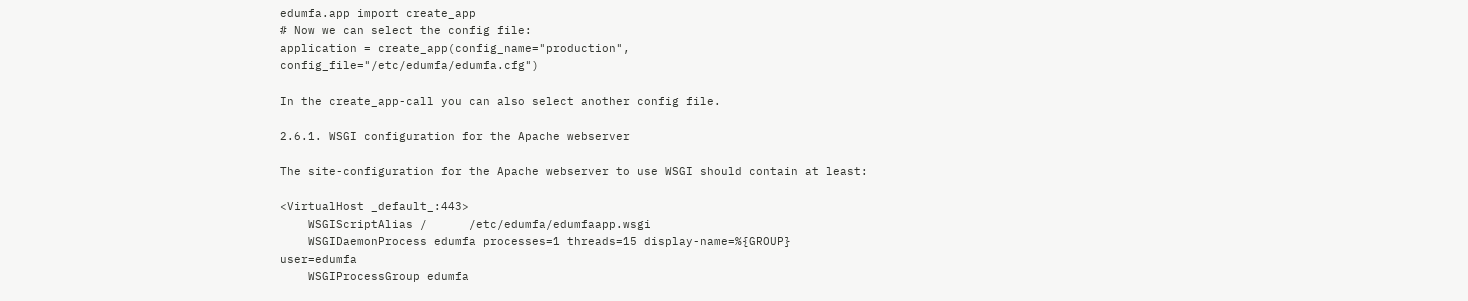edumfa.app import create_app
# Now we can select the config file:
application = create_app(config_name="production", config_file="/etc/edumfa/edumfa.cfg")

In the create_app-call you can also select another config file.

2.6.1. WSGI configuration for the Apache webserver

The site-configuration for the Apache webserver to use WSGI should contain at least:

<VirtualHost _default_:443>
    WSGIScriptAlias /      /etc/edumfa/edumfaapp.wsgi
    WSGIDaemonProcess edumfa processes=1 threads=15 display-name=%{GROUP} user=edumfa
    WSGIProcessGroup edumfa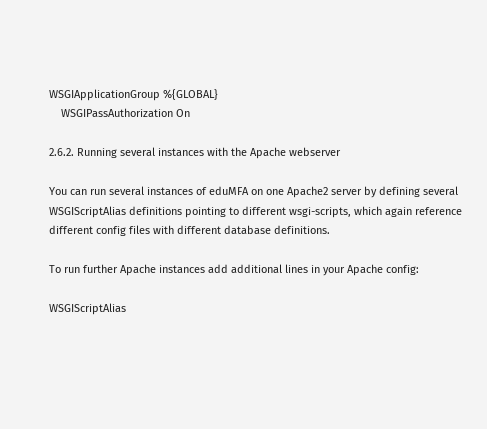WSGIApplicationGroup %{GLOBAL}
    WSGIPassAuthorization On

2.6.2. Running several instances with the Apache webserver

You can run several instances of eduMFA on one Apache2 server by defining several WSGIScriptAlias definitions pointing to different wsgi-scripts, which again reference different config files with different database definitions.

To run further Apache instances add additional lines in your Apache config:

WSGIScriptAlias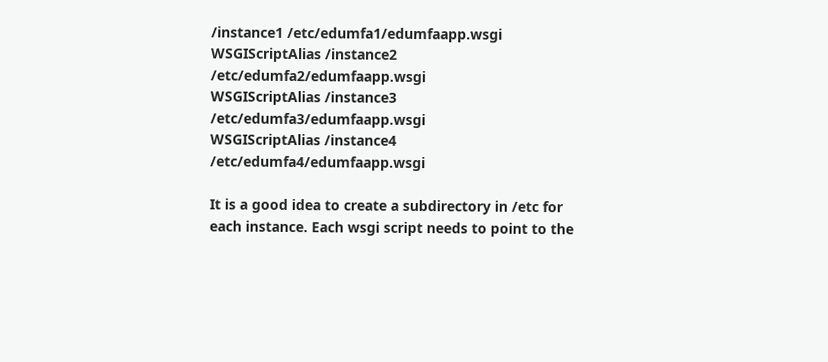/instance1 /etc/edumfa1/edumfaapp.wsgi
WSGIScriptAlias /instance2 /etc/edumfa2/edumfaapp.wsgi
WSGIScriptAlias /instance3 /etc/edumfa3/edumfaapp.wsgi
WSGIScriptAlias /instance4 /etc/edumfa4/edumfaapp.wsgi

It is a good idea to create a subdirectory in /etc for each instance. Each wsgi script needs to point to the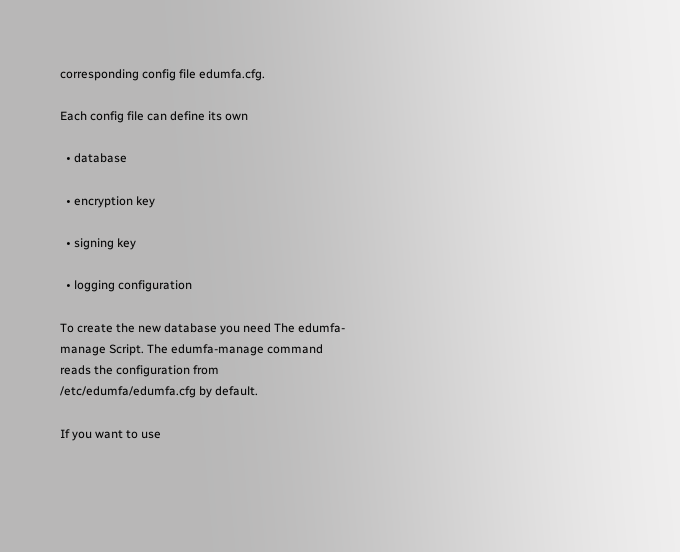corresponding config file edumfa.cfg.

Each config file can define its own

  • database

  • encryption key

  • signing key

  • logging configuration

To create the new database you need The edumfa-manage Script. The edumfa-manage command reads the configuration from /etc/edumfa/edumfa.cfg by default.

If you want to use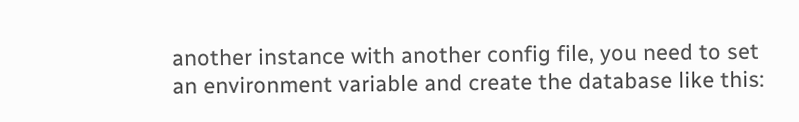another instance with another config file, you need to set an environment variable and create the database like this: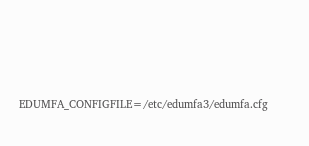EDUMFA_CONFIGFILE=/etc/edumfa3/edumfa.cfg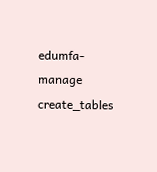edumfa-manage create_tables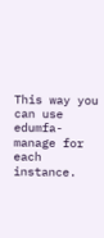This way you can use edumfa-manage for each instance.